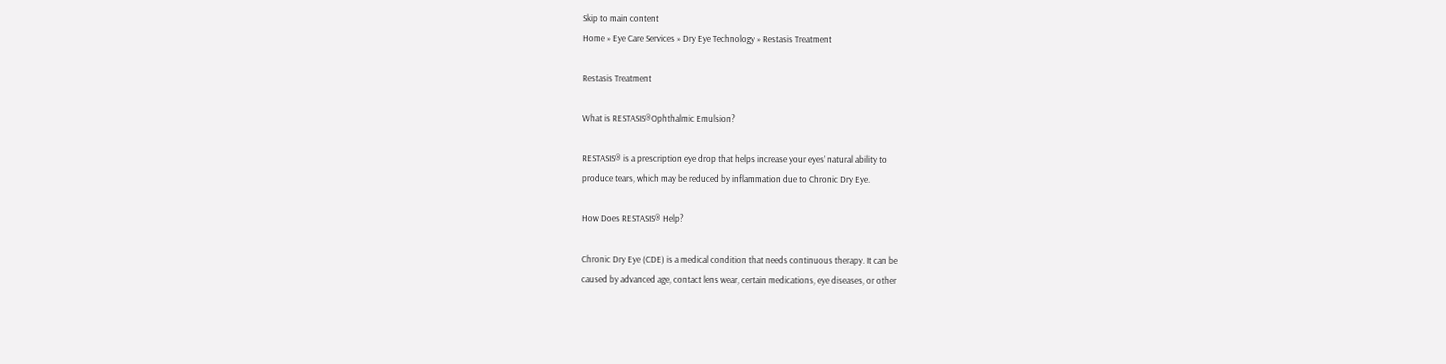Skip to main content
Home » Eye Care Services » Dry Eye Technology » Restasis Treatment

Restasis Treatment

What is RESTASIS®Ophthalmic Emulsion?

RESTASIS® is a prescription eye drop that helps increase your eyes’ natural ability to
produce tears, which may be reduced by inflammation due to Chronic Dry Eye.

How Does RESTASIS® Help?

Chronic Dry Eye (CDE) is a medical condition that needs continuous therapy. It can be
caused by advanced age, contact lens wear, certain medications, eye diseases, or other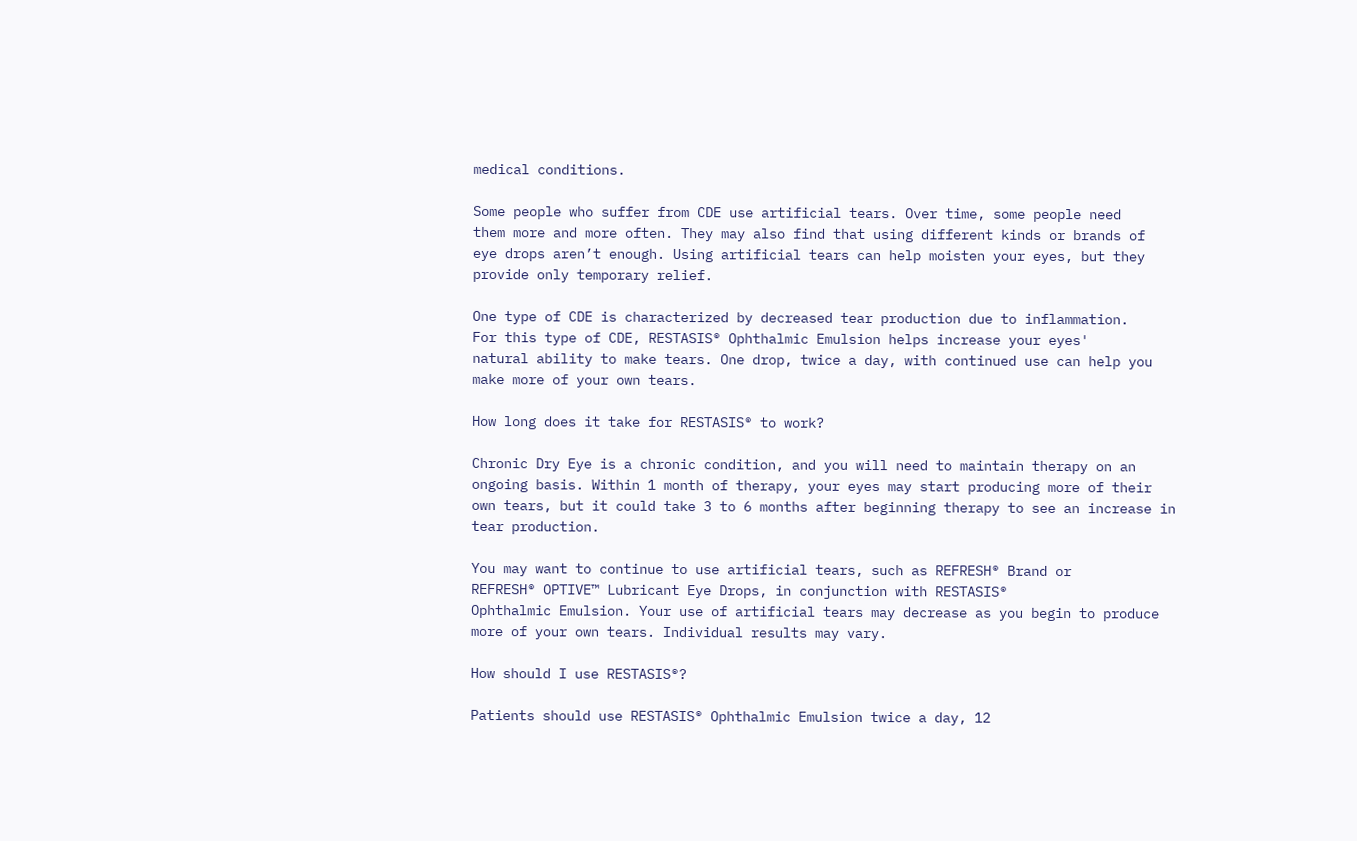medical conditions.

Some people who suffer from CDE use artificial tears. Over time, some people need
them more and more often. They may also find that using different kinds or brands of
eye drops aren’t enough. Using artificial tears can help moisten your eyes, but they
provide only temporary relief.

One type of CDE is characterized by decreased tear production due to inflammation.
For this type of CDE, RESTASIS® Ophthalmic Emulsion helps increase your eyes'
natural ability to make tears. One drop, twice a day, with continued use can help you
make more of your own tears.

How long does it take for RESTASIS® to work?

Chronic Dry Eye is a chronic condition, and you will need to maintain therapy on an
ongoing basis. Within 1 month of therapy, your eyes may start producing more of their
own tears, but it could take 3 to 6 months after beginning therapy to see an increase in
tear production.

You may want to continue to use artificial tears, such as REFRESH® Brand or
REFRESH® OPTIVE™ Lubricant Eye Drops, in conjunction with RESTASIS®
Ophthalmic Emulsion. Your use of artificial tears may decrease as you begin to produce
more of your own tears. Individual results may vary.

How should I use RESTASIS®?

Patients should use RESTASIS® Ophthalmic Emulsion twice a day, 12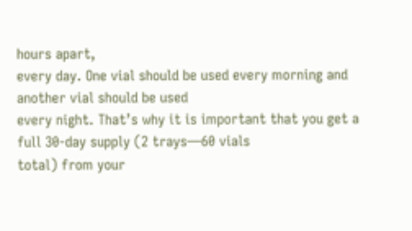hours apart,
every day. One vial should be used every morning and another vial should be used
every night. That’s why it is important that you get a full 30-day supply (2 trays—60 vials
total) from your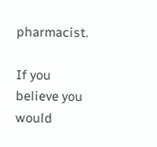pharmacist.

If you believe you would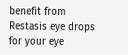benefit from Restasis eye drops for your eye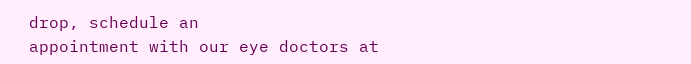drop, schedule an
appointment with our eye doctors at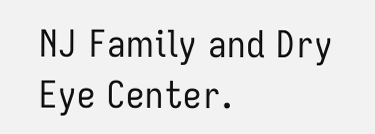NJ Family and Dry Eye Center.